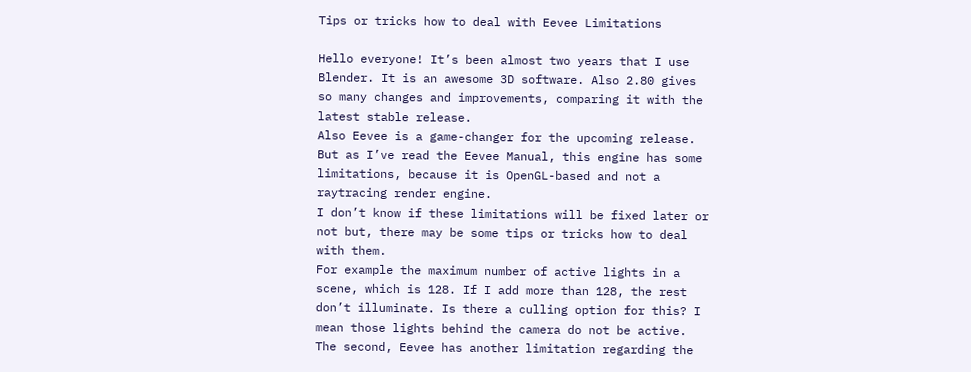Tips or tricks how to deal with Eevee Limitations

Hello everyone! It’s been almost two years that I use Blender. It is an awesome 3D software. Also 2.80 gives so many changes and improvements, comparing it with the latest stable release.
Also Eevee is a game-changer for the upcoming release.
But as I’ve read the Eevee Manual, this engine has some limitations, because it is OpenGL-based and not a raytracing render engine.
I don’t know if these limitations will be fixed later or not but, there may be some tips or tricks how to deal with them.
For example the maximum number of active lights in a scene, which is 128. If I add more than 128, the rest don’t illuminate. Is there a culling option for this? I mean those lights behind the camera do not be active. The second, Eevee has another limitation regarding the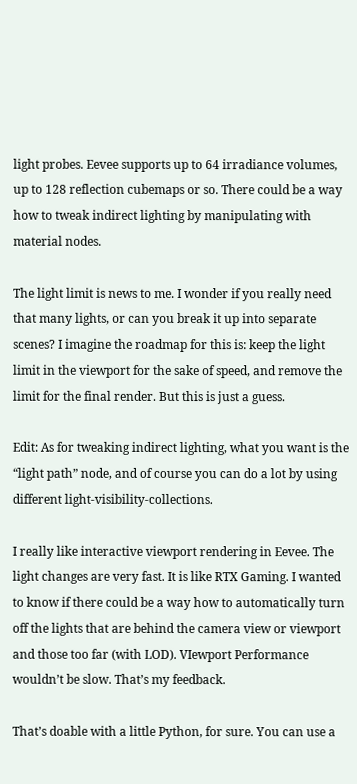light probes. Eevee supports up to 64 irradiance volumes, up to 128 reflection cubemaps or so. There could be a way how to tweak indirect lighting by manipulating with material nodes.

The light limit is news to me. I wonder if you really need that many lights, or can you break it up into separate scenes? I imagine the roadmap for this is: keep the light limit in the viewport for the sake of speed, and remove the limit for the final render. But this is just a guess.

Edit: As for tweaking indirect lighting, what you want is the “light path” node, and of course you can do a lot by using different light-visibility-collections.

I really like interactive viewport rendering in Eevee. The light changes are very fast. It is like RTX Gaming. I wanted to know if there could be a way how to automatically turn off the lights that are behind the camera view or viewport and those too far (with LOD). VIewport Performance wouldn’t be slow. That’s my feedback.

That’s doable with a little Python, for sure. You can use a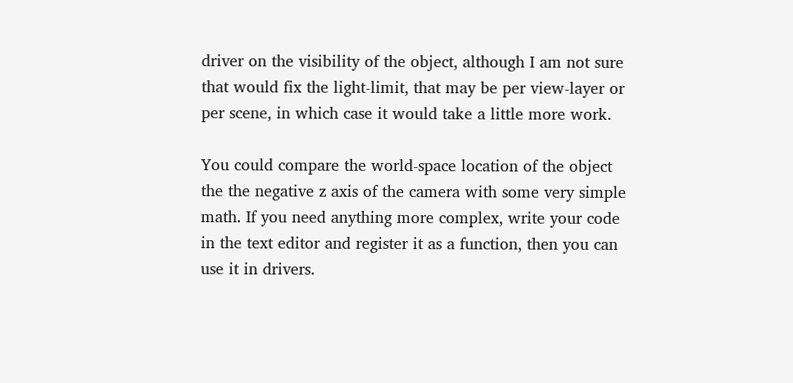driver on the visibility of the object, although I am not sure that would fix the light-limit, that may be per view-layer or per scene, in which case it would take a little more work.

You could compare the world-space location of the object the the negative z axis of the camera with some very simple math. If you need anything more complex, write your code in the text editor and register it as a function, then you can use it in drivers.